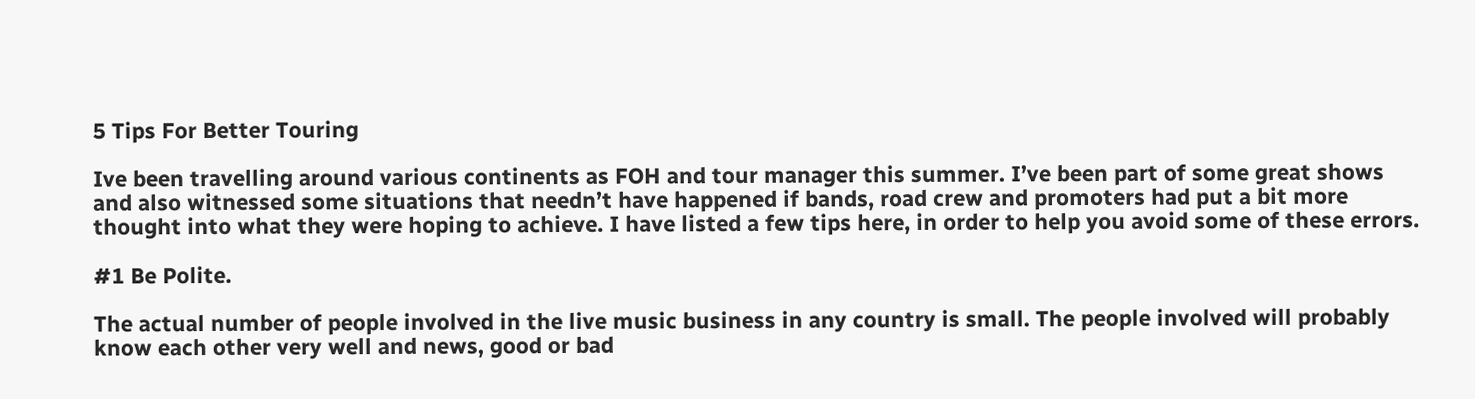5 Tips For Better Touring

Ive been travelling around various continents as FOH and tour manager this summer. I’ve been part of some great shows and also witnessed some situations that needn’t have happened if bands, road crew and promoters had put a bit more thought into what they were hoping to achieve. I have listed a few tips here, in order to help you avoid some of these errors.

#1 Be Polite.

The actual number of people involved in the live music business in any country is small. The people involved will probably know each other very well and news, good or bad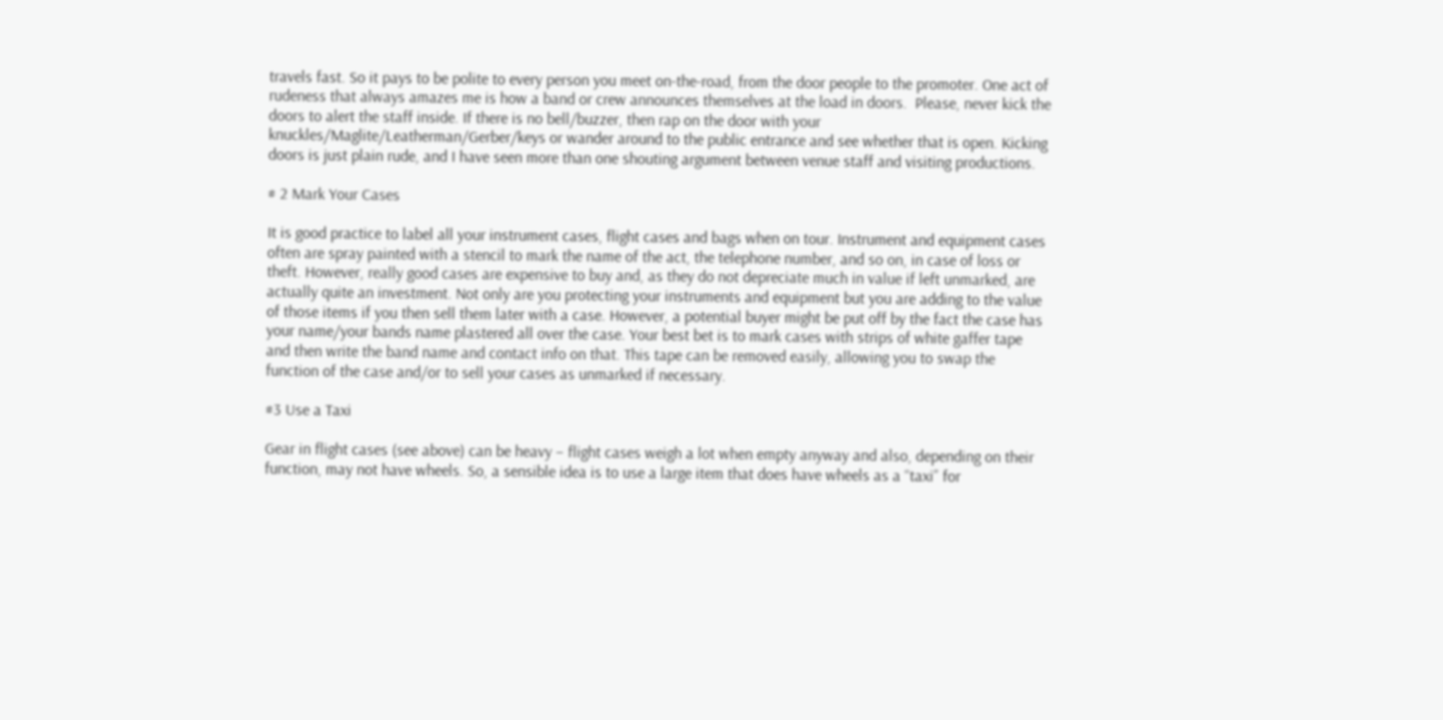travels fast. So it pays to be polite to every person you meet on-the-road, from the door people to the promoter. One act of rudeness that always amazes me is how a band or crew announces themselves at the load in doors.  Please, never kick the doors to alert the staff inside. If there is no bell/buzzer, then rap on the door with your knuckles/Maglite/Leatherman/Gerber/keys or wander around to the public entrance and see whether that is open. Kicking doors is just plain rude, and I have seen more than one shouting argument between venue staff and visiting productions.

# 2 Mark Your Cases

It is good practice to label all your instrument cases, flight cases and bags when on tour. Instrument and equipment cases often are spray painted with a stencil to mark the name of the act, the telephone number, and so on, in case of loss or theft. However, really good cases are expensive to buy and, as they do not depreciate much in value if left unmarked, are actually quite an investment. Not only are you protecting your instruments and equipment but you are adding to the value of those items if you then sell them later with a case. However, a potential buyer might be put off by the fact the case has your name/your bands name plastered all over the case. Your best bet is to mark cases with strips of white gaffer tape and then write the band name and contact info on that. This tape can be removed easily, allowing you to swap the function of the case and/or to sell your cases as unmarked if necessary.

#3 Use a Taxi

Gear in flight cases (see above) can be heavy – flight cases weigh a lot when empty anyway and also, depending on their function, may not have wheels. So, a sensible idea is to use a large item that does have wheels as a “taxi” for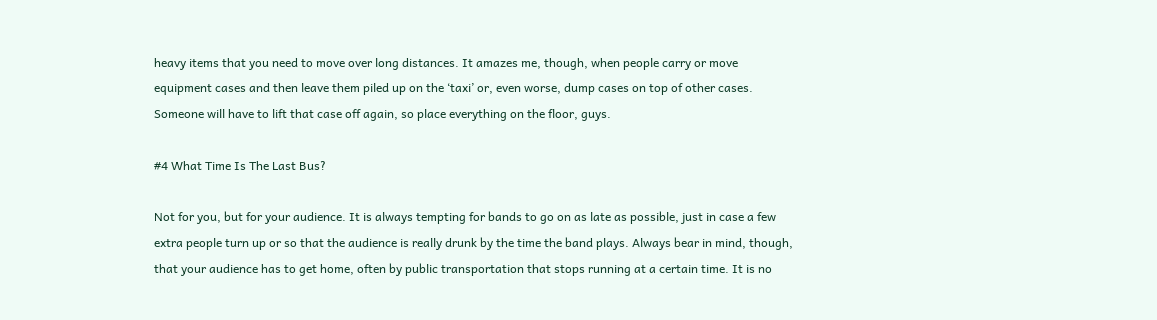heavy items that you need to move over long distances. It amazes me, though, when people carry or move equipment cases and then leave them piled up on the ‘taxi’ or, even worse, dump cases on top of other cases. Someone will have to lift that case off again, so place everything on the floor, guys.

#4 What Time Is The Last Bus?

Not for you, but for your audience. It is always tempting for bands to go on as late as possible, just in case a few extra people turn up or so that the audience is really drunk by the time the band plays. Always bear in mind, though, that your audience has to get home, often by public transportation that stops running at a certain time. It is no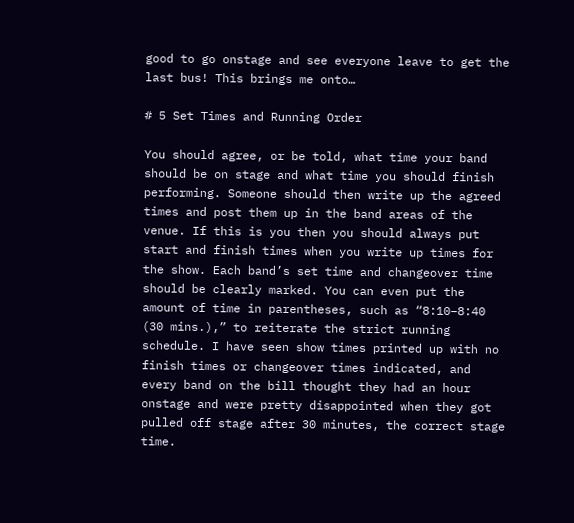good to go onstage and see everyone leave to get the last bus! This brings me onto…

# 5 Set Times and Running Order

You should agree, or be told, what time your band should be on stage and what time you should finish performing. Someone should then write up the agreed times and post them up in the band areas of the venue. If this is you then you should always put start and finish times when you write up times for the show. Each band’s set time and changeover time should be clearly marked. You can even put the amount of time in parentheses, such as “8:10–8:40 (30 mins.),” to reiterate the strict running schedule. I have seen show times printed up with no finish times or changeover times indicated, and every band on the bill thought they had an hour onstage and were pretty disappointed when they got pulled off stage after 30 minutes, the correct stage time.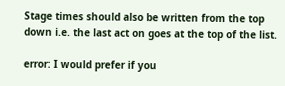Stage times should also be written from the top down i.e. the last act on goes at the top of the list.

error: I would prefer if you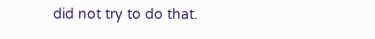did not try to do that.